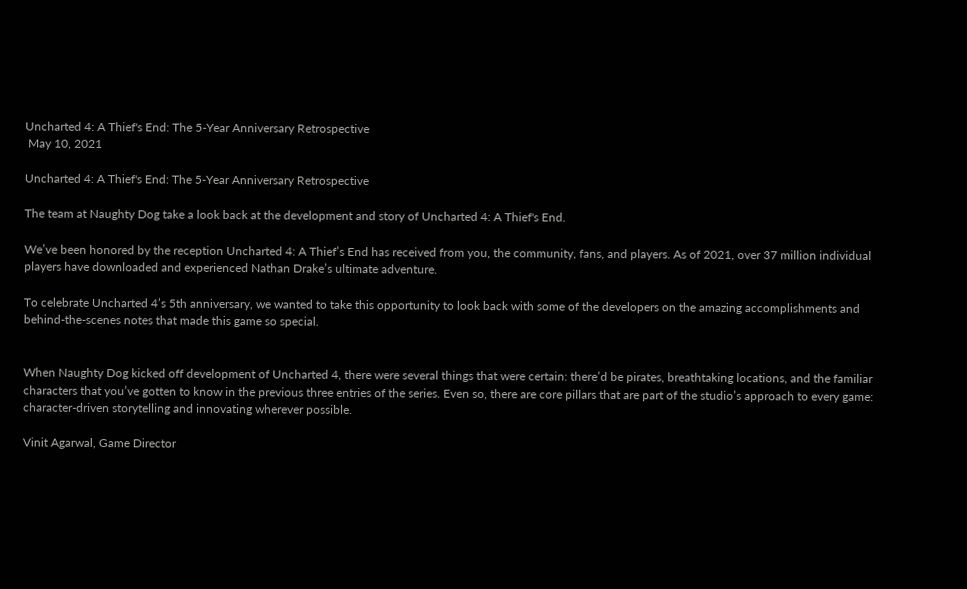Uncharted 4: A Thief's End: The 5-Year Anniversary Retrospective
 May 10, 2021

Uncharted 4: A Thief's End: The 5-Year Anniversary Retrospective

The team at Naughty Dog take a look back at the development and story of Uncharted 4: A Thief's End.

We’ve been honored by the reception Uncharted 4: A Thief’s End has received from you, the community, fans, and players. As of 2021, over 37 million individual players have downloaded and experienced Nathan Drake’s ultimate adventure.

To celebrate Uncharted 4’s 5th anniversary, we wanted to take this opportunity to look back with some of the developers on the amazing accomplishments and behind-the-scenes notes that made this game so special.


When Naughty Dog kicked off development of Uncharted 4, there were several things that were certain: there’d be pirates, breathtaking locations, and the familiar characters that you’ve gotten to know in the previous three entries of the series. Even so, there are core pillars that are part of the studio’s approach to every game: character-driven storytelling and innovating wherever possible.

Vinit Agarwal, Game Director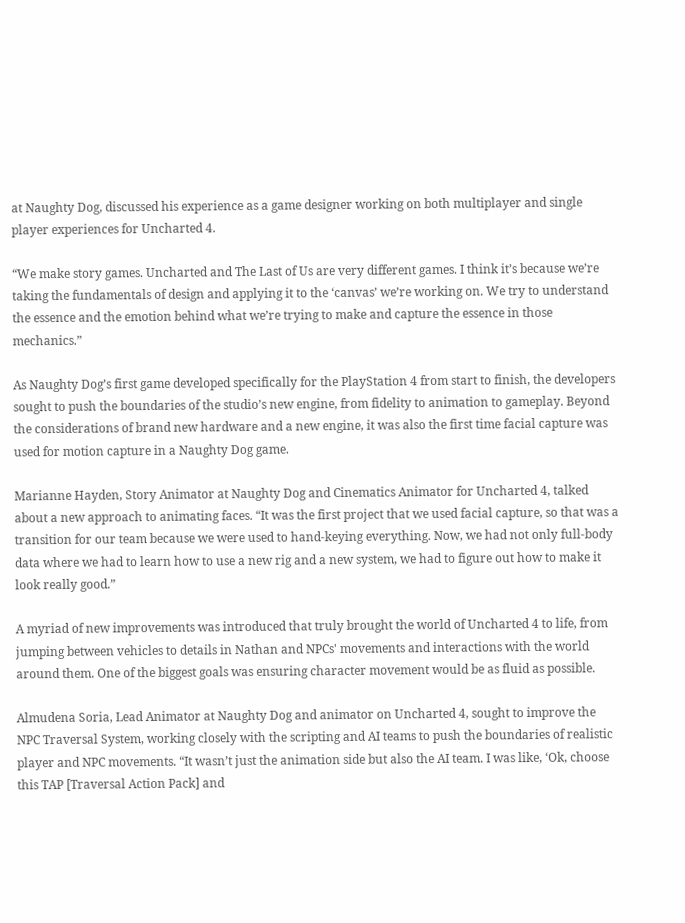at Naughty Dog, discussed his experience as a game designer working on both multiplayer and single player experiences for Uncharted 4.

“We make story games. Uncharted and The Last of Us are very different games. I think it’s because we’re taking the fundamentals of design and applying it to the ‘canvas’ we’re working on. We try to understand the essence and the emotion behind what we’re trying to make and capture the essence in those mechanics.”

As Naughty Dog’s first game developed specifically for the PlayStation 4 from start to finish, the developers sought to push the boundaries of the studio’s new engine, from fidelity to animation to gameplay. Beyond the considerations of brand new hardware and a new engine, it was also the first time facial capture was used for motion capture in a Naughty Dog game.

Marianne Hayden, Story Animator at Naughty Dog and Cinematics Animator for Uncharted 4, talked about a new approach to animating faces. “It was the first project that we used facial capture, so that was a transition for our team because we were used to hand-keying everything. Now, we had not only full-body data where we had to learn how to use a new rig and a new system, we had to figure out how to make it look really good.”

A myriad of new improvements was introduced that truly brought the world of Uncharted 4 to life, from jumping between vehicles to details in Nathan and NPCs' movements and interactions with the world around them. One of the biggest goals was ensuring character movement would be as fluid as possible.

Almudena Soria, Lead Animator at Naughty Dog and animator on Uncharted 4, sought to improve the NPC Traversal System, working closely with the scripting and AI teams to push the boundaries of realistic player and NPC movements. “It wasn’t just the animation side but also the AI team. I was like, ‘Ok, choose this TAP [Traversal Action Pack] and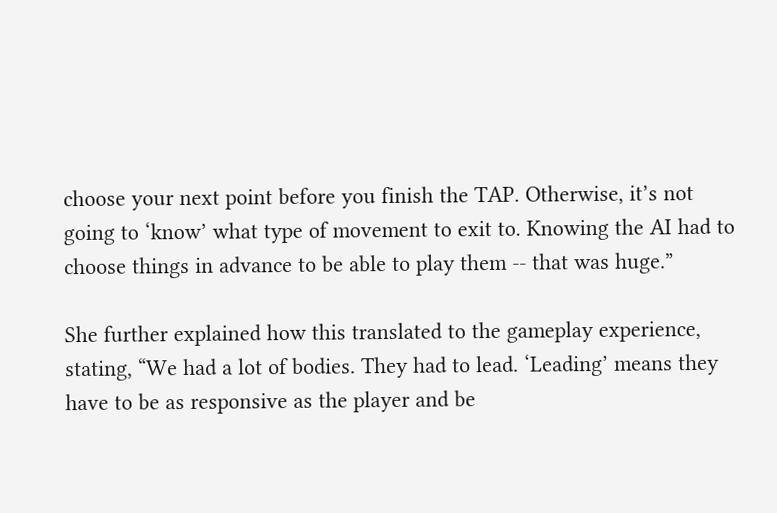choose your next point before you finish the TAP. Otherwise, it’s not going to ‘know’ what type of movement to exit to. Knowing the AI had to choose things in advance to be able to play them -- that was huge.”

She further explained how this translated to the gameplay experience, stating, “We had a lot of bodies. They had to lead. ‘Leading’ means they have to be as responsive as the player and be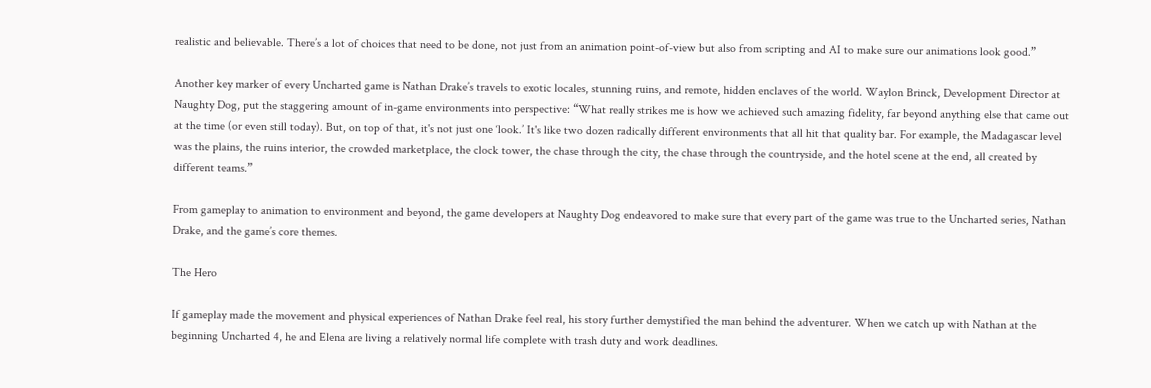realistic and believable. There’s a lot of choices that need to be done, not just from an animation point-of-view but also from scripting and AI to make sure our animations look good.”

Another key marker of every Uncharted game is Nathan Drake’s travels to exotic locales, stunning ruins, and remote, hidden enclaves of the world. Waylon Brinck, Development Director at Naughty Dog, put the staggering amount of in-game environments into perspective: “What really strikes me is how we achieved such amazing fidelity, far beyond anything else that came out at the time (or even still today). But, on top of that, it's not just one ‘look.’ It's like two dozen radically different environments that all hit that quality bar. For example, the Madagascar level was the plains, the ruins interior, the crowded marketplace, the clock tower, the chase through the city, the chase through the countryside, and the hotel scene at the end, all created by different teams.”

From gameplay to animation to environment and beyond, the game developers at Naughty Dog endeavored to make sure that every part of the game was true to the Uncharted series, Nathan Drake, and the game’s core themes.

The Hero

If gameplay made the movement and physical experiences of Nathan Drake feel real, his story further demystified the man behind the adventurer. When we catch up with Nathan at the beginning Uncharted 4, he and Elena are living a relatively normal life complete with trash duty and work deadlines.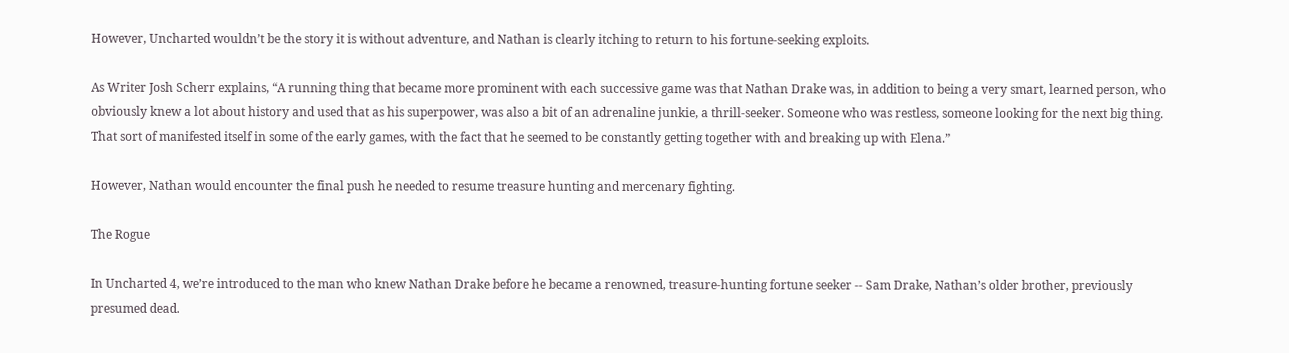However, Uncharted wouldn’t be the story it is without adventure, and Nathan is clearly itching to return to his fortune-seeking exploits.

As Writer Josh Scherr explains, “A running thing that became more prominent with each successive game was that Nathan Drake was, in addition to being a very smart, learned person, who obviously knew a lot about history and used that as his superpower, was also a bit of an adrenaline junkie, a thrill-seeker. Someone who was restless, someone looking for the next big thing. That sort of manifested itself in some of the early games, with the fact that he seemed to be constantly getting together with and breaking up with Elena.”

However, Nathan would encounter the final push he needed to resume treasure hunting and mercenary fighting.

The Rogue

In Uncharted 4, we’re introduced to the man who knew Nathan Drake before he became a renowned, treasure-hunting fortune seeker -- Sam Drake, Nathan’s older brother, previously presumed dead.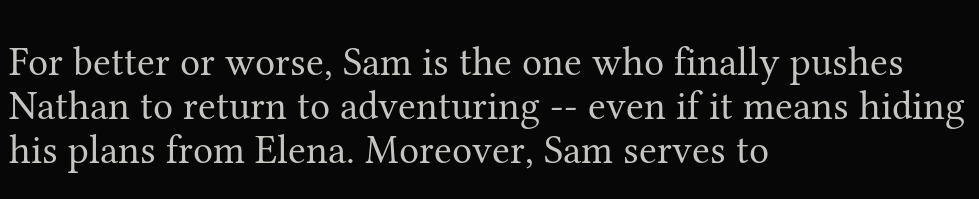For better or worse, Sam is the one who finally pushes Nathan to return to adventuring -- even if it means hiding his plans from Elena. Moreover, Sam serves to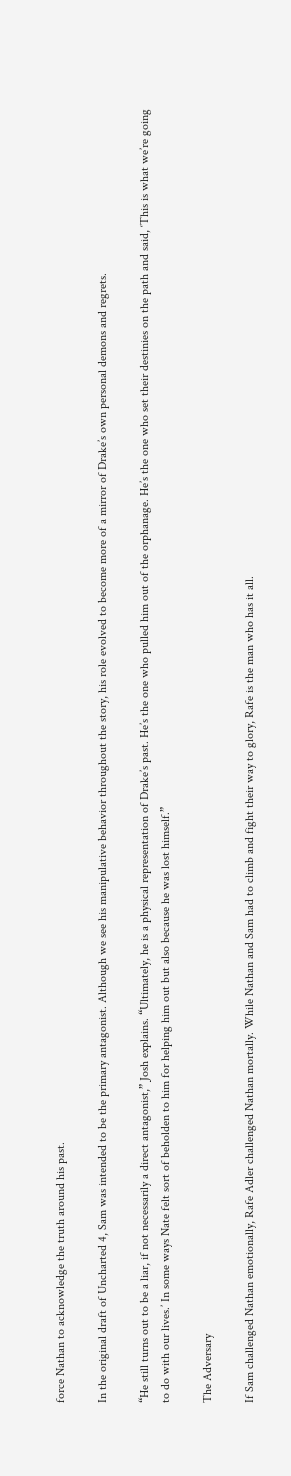force Nathan to acknowledge the truth around his past.

In the original draft of Uncharted 4, Sam was intended to be the primary antagonist. Although we see his manipulative behavior throughout the story, his role evolved to become more of a mirror of Drake’s own personal demons and regrets.

“He still turns out to be a liar, if not necessarily a direct antagonist,” Josh explains. “Ultimately, he is a physical representation of Drake’s past. He’s the one who pulled him out of the orphanage. He’s the one who set their destinies on the path and said, ‘This is what we’re going to do with our lives.’ In some ways Nate felt sort of beholden to him for helping him out but also because he was lost himself.”

The Adversary

If Sam challenged Nathan emotionally, Rafe Adler challenged Nathan mortally. While Nathan and Sam had to climb and fight their way to glory, Rafe is the man who has it all.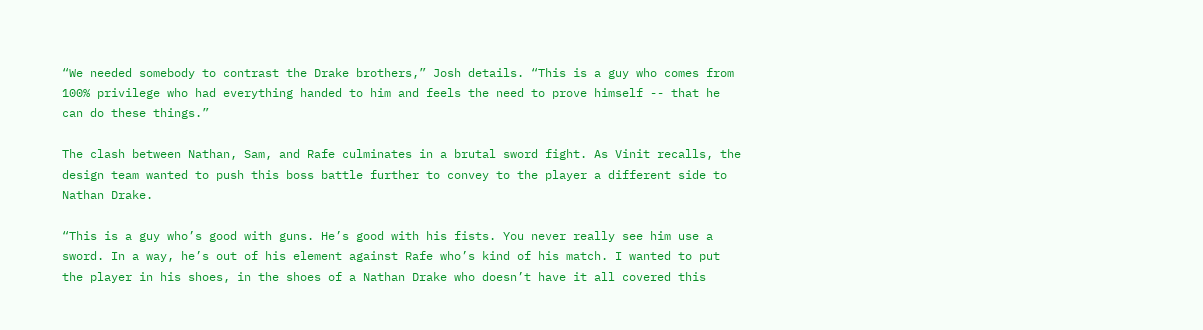“We needed somebody to contrast the Drake brothers,” Josh details. “This is a guy who comes from 100% privilege who had everything handed to him and feels the need to prove himself -- that he can do these things.”

The clash between Nathan, Sam, and Rafe culminates in a brutal sword fight. As Vinit recalls, the design team wanted to push this boss battle further to convey to the player a different side to Nathan Drake.

“This is a guy who’s good with guns. He’s good with his fists. You never really see him use a sword. In a way, he’s out of his element against Rafe who’s kind of his match. I wanted to put the player in his shoes, in the shoes of a Nathan Drake who doesn’t have it all covered this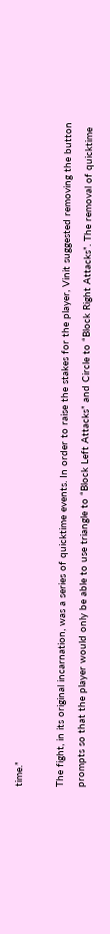time.”

The fight, in its original incarnation, was a series of quicktime events. In order to raise the stakes for the player, Vinit suggested removing the button prompts so that the player would only be able to use triangle to “Block Left Attacks” and Circle to “Block Right Attacks”. The removal of quicktime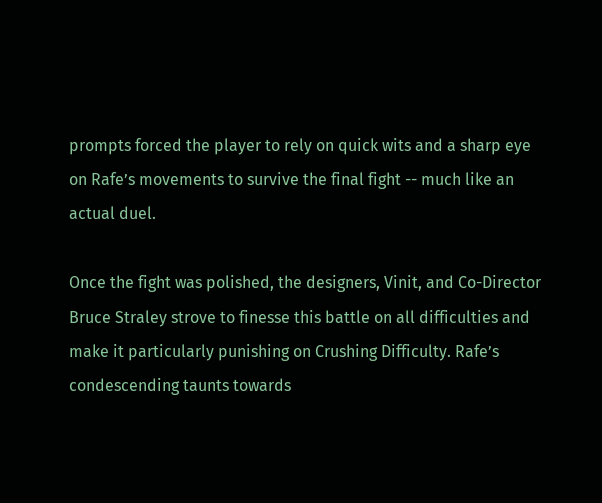prompts forced the player to rely on quick wits and a sharp eye on Rafe’s movements to survive the final fight -- much like an actual duel.

Once the fight was polished, the designers, Vinit, and Co-Director Bruce Straley strove to finesse this battle on all difficulties and make it particularly punishing on Crushing Difficulty. Rafe’s condescending taunts towards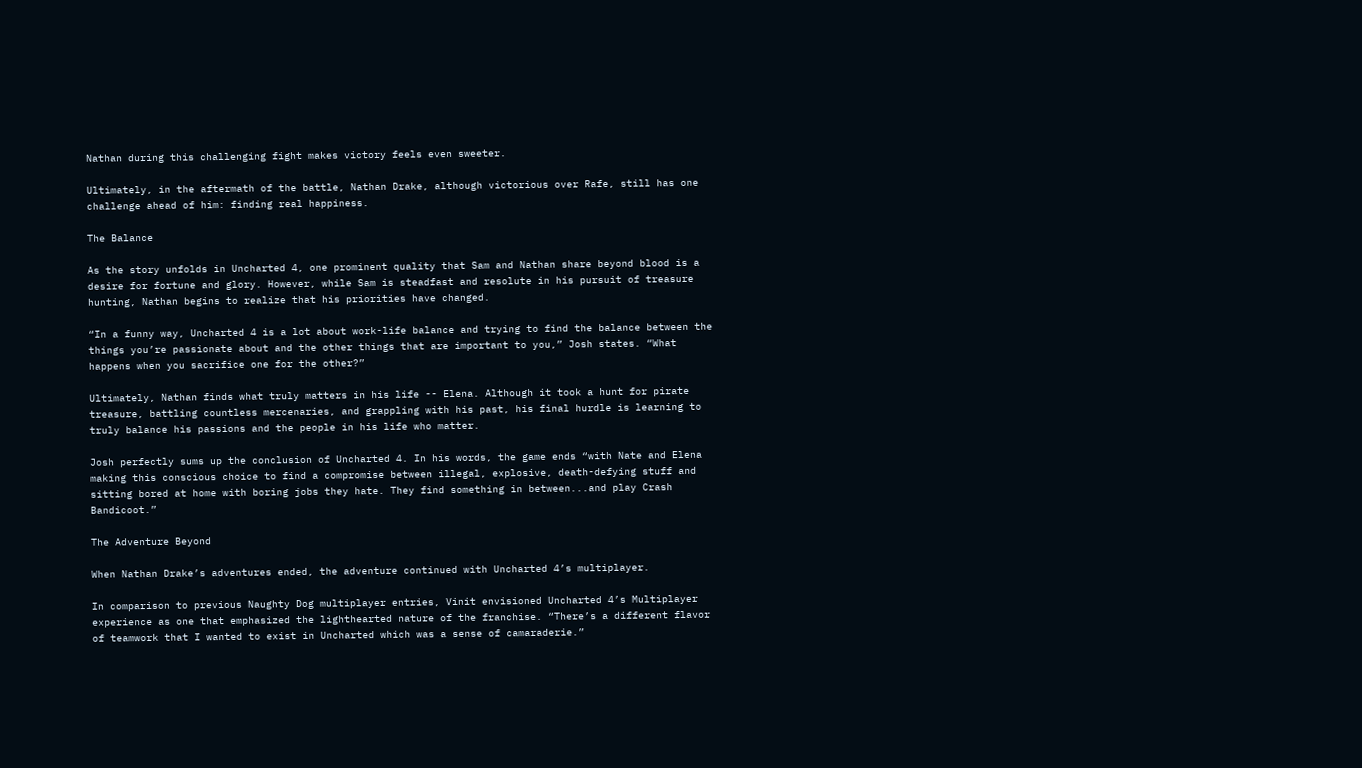Nathan during this challenging fight makes victory feels even sweeter.

Ultimately, in the aftermath of the battle, Nathan Drake, although victorious over Rafe, still has one challenge ahead of him: finding real happiness.

The Balance

As the story unfolds in Uncharted 4, one prominent quality that Sam and Nathan share beyond blood is a desire for fortune and glory. However, while Sam is steadfast and resolute in his pursuit of treasure hunting, Nathan begins to realize that his priorities have changed.

“In a funny way, Uncharted 4 is a lot about work-life balance and trying to find the balance between the things you’re passionate about and the other things that are important to you,” Josh states. “What happens when you sacrifice one for the other?”

Ultimately, Nathan finds what truly matters in his life -- Elena. Although it took a hunt for pirate treasure, battling countless mercenaries, and grappling with his past, his final hurdle is learning to truly balance his passions and the people in his life who matter.

Josh perfectly sums up the conclusion of Uncharted 4. In his words, the game ends “with Nate and Elena making this conscious choice to find a compromise between illegal, explosive, death-defying stuff and sitting bored at home with boring jobs they hate. They find something in between...and play Crash Bandicoot.”

The Adventure Beyond

When Nathan Drake’s adventures ended, the adventure continued with Uncharted 4’s multiplayer.

In comparison to previous Naughty Dog multiplayer entries, Vinit envisioned Uncharted 4’s Multiplayer experience as one that emphasized the lighthearted nature of the franchise. “There’s a different flavor of teamwork that I wanted to exist in Uncharted which was a sense of camaraderie.”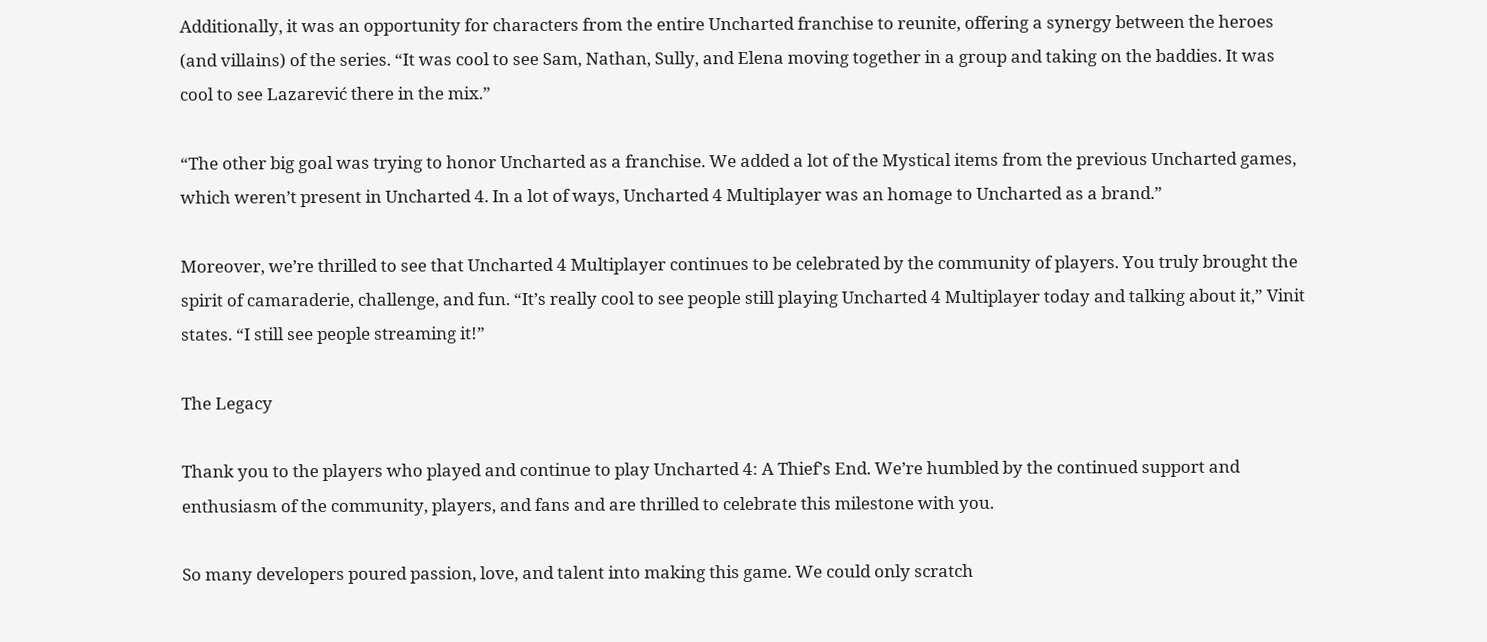Additionally, it was an opportunity for characters from the entire Uncharted franchise to reunite, offering a synergy between the heroes (and villains) of the series. “It was cool to see Sam, Nathan, Sully, and Elena moving together in a group and taking on the baddies. It was cool to see Lazarević there in the mix.”

“The other big goal was trying to honor Uncharted as a franchise. We added a lot of the Mystical items from the previous Uncharted games, which weren’t present in Uncharted 4. In a lot of ways, Uncharted 4 Multiplayer was an homage to Uncharted as a brand.”

Moreover, we’re thrilled to see that Uncharted 4 Multiplayer continues to be celebrated by the community of players. You truly brought the spirit of camaraderie, challenge, and fun. “It’s really cool to see people still playing Uncharted 4 Multiplayer today and talking about it,” Vinit states. “I still see people streaming it!”

The Legacy

Thank you to the players who played and continue to play Uncharted 4: A Thief’s End. We’re humbled by the continued support and enthusiasm of the community, players, and fans and are thrilled to celebrate this milestone with you.

So many developers poured passion, love, and talent into making this game. We could only scratch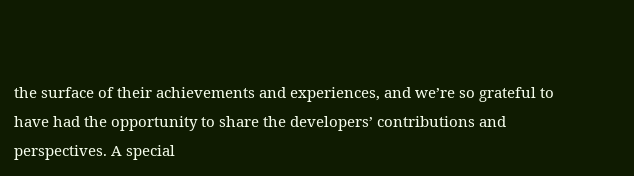the surface of their achievements and experiences, and we’re so grateful to have had the opportunity to share the developers’ contributions and perspectives. A special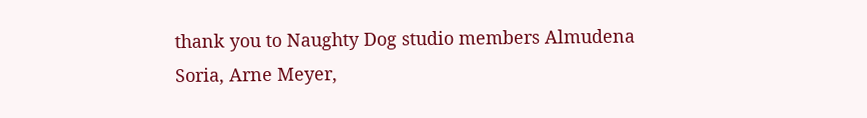thank you to Naughty Dog studio members Almudena Soria, Arne Meyer,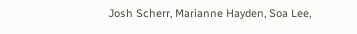Josh Scherr, Marianne Hayden, Soa Lee,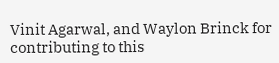Vinit Agarwal, and Waylon Brinck for contributing to this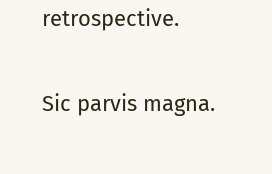retrospective.

Sic parvis magna.